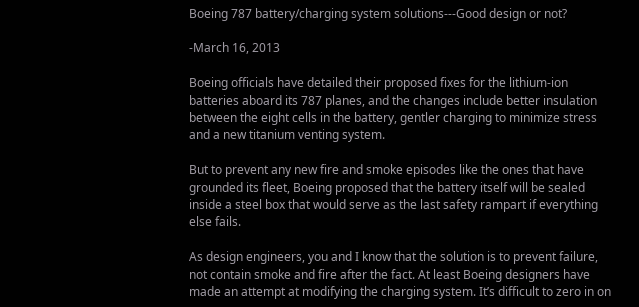Boeing 787 battery/charging system solutions---Good design or not?

-March 16, 2013

Boeing officials have detailed their proposed fixes for the lithium-ion batteries aboard its 787 planes, and the changes include better insulation between the eight cells in the battery, gentler charging to minimize stress and a new titanium venting system.

But to prevent any new fire and smoke episodes like the ones that have grounded its fleet, Boeing proposed that the battery itself will be sealed inside a steel box that would serve as the last safety rampart if everything else fails.

As design engineers, you and I know that the solution is to prevent failure, not contain smoke and fire after the fact. At least Boeing designers have made an attempt at modifying the charging system. It’s difficult to zero in on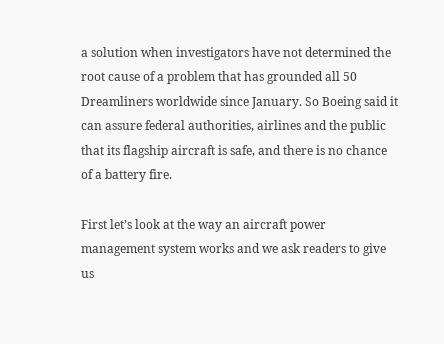a solution when investigators have not determined the root cause of a problem that has grounded all 50 Dreamliners worldwide since January. So Boeing said it can assure federal authorities, airlines and the public that its flagship aircraft is safe, and there is no chance of a battery fire.

First let’s look at the way an aircraft power management system works and we ask readers to give us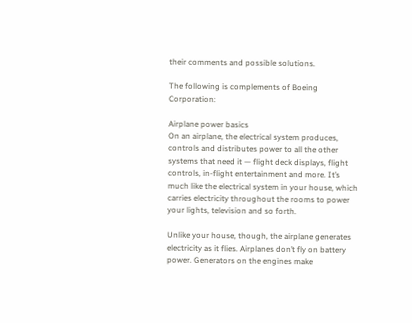their comments and possible solutions.

The following is complements of Boeing Corporation:

Airplane power basics
On an airplane, the electrical system produces, controls and distributes power to all the other systems that need it — flight deck displays, flight controls, in-flight entertainment and more. It’s much like the electrical system in your house, which carries electricity throughout the rooms to power your lights, television and so forth.

Unlike your house, though, the airplane generates electricity as it flies. Airplanes don’t fly on battery power. Generators on the engines make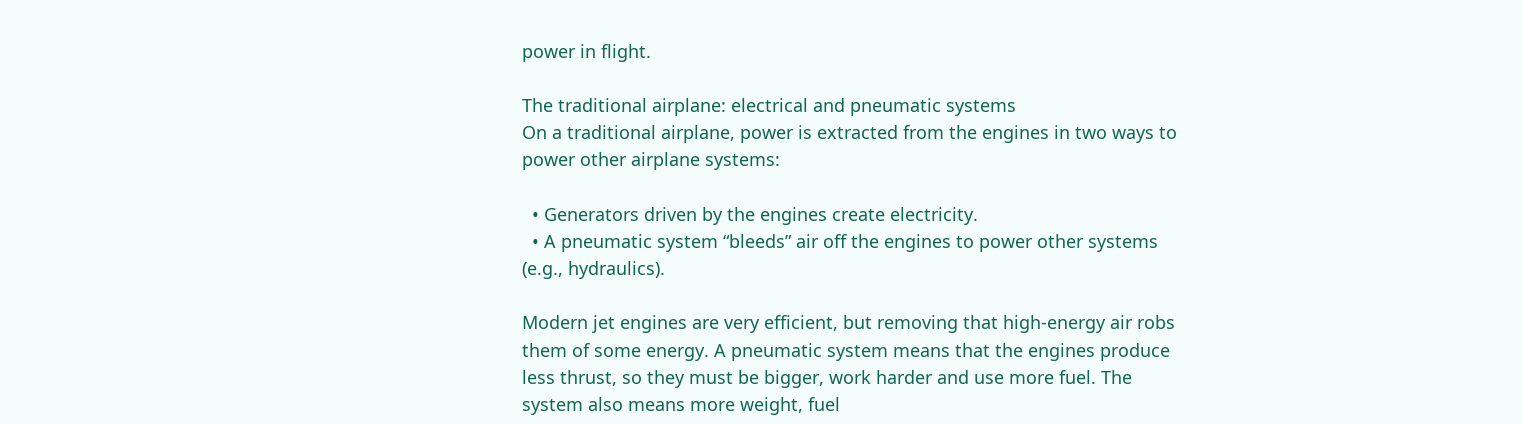power in flight.

The traditional airplane: electrical and pneumatic systems
On a traditional airplane, power is extracted from the engines in two ways to power other airplane systems:

  • Generators driven by the engines create electricity.
  • A pneumatic system “bleeds” air off the engines to power other systems (e.g., hydraulics).

Modern jet engines are very efficient, but removing that high-energy air robs them of some energy. A pneumatic system means that the engines produce less thrust, so they must be bigger, work harder and use more fuel. The system also means more weight, fuel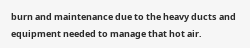burn and maintenance due to the heavy ducts and equipment needed to manage that hot air.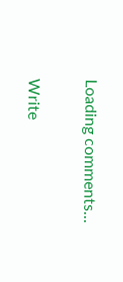Loading comments...

Write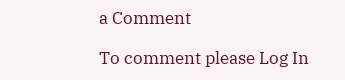a Comment

To comment please Log In